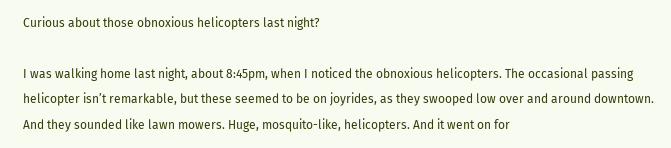Curious about those obnoxious helicopters last night?

I was walking home last night, about 8:45pm, when I noticed the obnoxious helicopters. The occasional passing helicopter isn’t remarkable, but these seemed to be on joyrides, as they swooped low over and around downtown. And they sounded like lawn mowers. Huge, mosquito-like, helicopters. And it went on for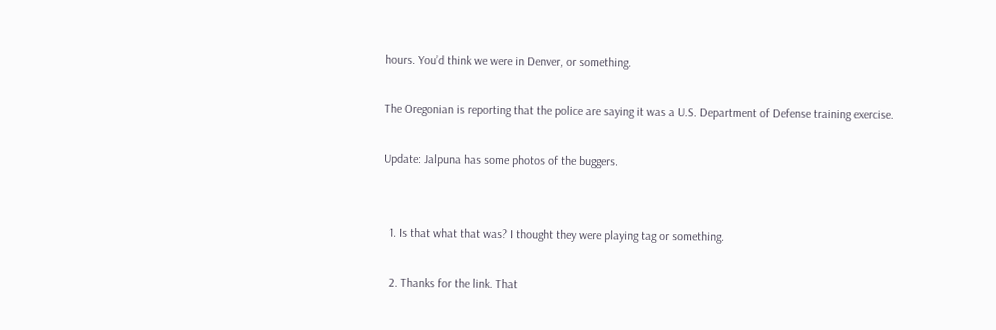hours. You’d think we were in Denver, or something.

The Oregonian is reporting that the police are saying it was a U.S. Department of Defense training exercise.

Update: Jalpuna has some photos of the buggers.


  1. Is that what that was? I thought they were playing tag or something.

  2. Thanks for the link. That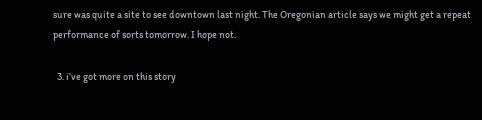sure was quite a site to see downtown last night. The Oregonian article says we might get a repeat performance of sorts tomorrow. I hope not.

  3. i’ve got more on this story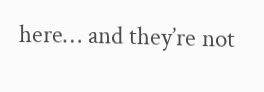here… and they’re not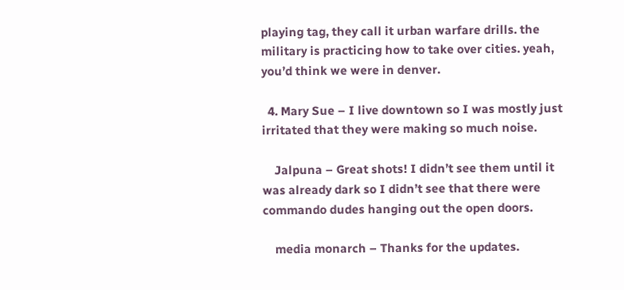playing tag, they call it urban warfare drills. the military is practicing how to take over cities. yeah, you’d think we were in denver.

  4. Mary Sue – I live downtown so I was mostly just irritated that they were making so much noise.

    Jalpuna – Great shots! I didn’t see them until it was already dark so I didn’t see that there were commando dudes hanging out the open doors.

    media monarch – Thanks for the updates.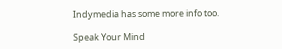Indymedia has some more info too.

Speak Your Mind